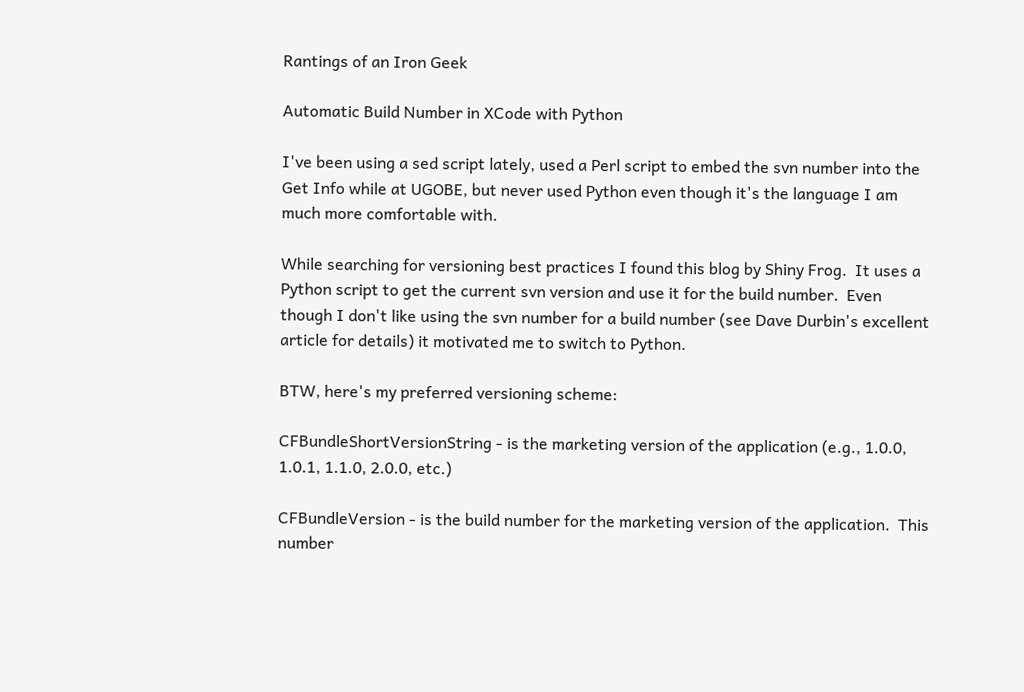Rantings of an Iron Geek

Automatic Build Number in XCode with Python

I've been using a sed script lately, used a Perl script to embed the svn number into the Get Info while at UGOBE, but never used Python even though it's the language I am much more comfortable with.

While searching for versioning best practices I found this blog by Shiny Frog.  It uses a Python script to get the current svn version and use it for the build number.  Even though I don't like using the svn number for a build number (see Dave Durbin's excellent article for details) it motivated me to switch to Python.

BTW, here's my preferred versioning scheme:

CFBundleShortVersionString - is the marketing version of the application (e.g., 1.0.0, 1.0.1, 1.1.0, 2.0.0, etc.)

CFBundleVersion - is the build number for the marketing version of the application.  This number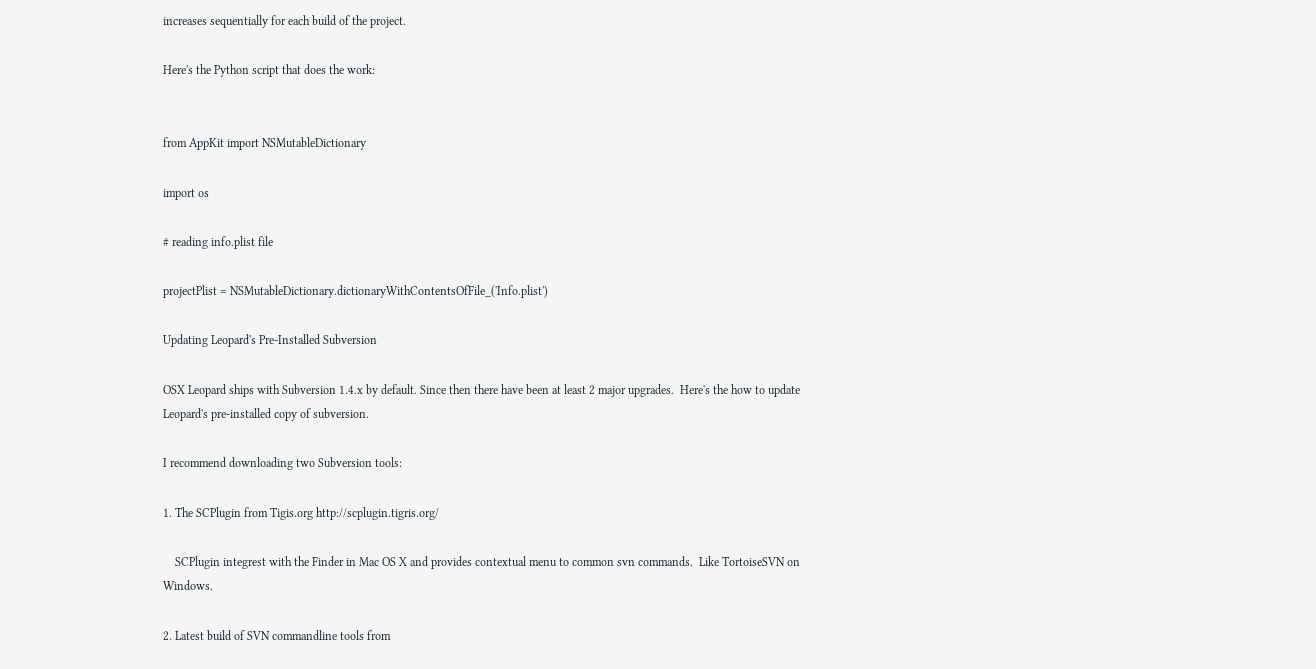increases sequentially for each build of the project.

Here's the Python script that does the work:


from AppKit import NSMutableDictionary

import os

# reading info.plist file

projectPlist = NSMutableDictionary.dictionaryWithContentsOfFile_('Info.plist')

Updating Leopard's Pre-Installed Subversion

OSX Leopard ships with Subversion 1.4.x by default. Since then there have been at least 2 major upgrades.  Here's the how to update Leopard's pre-installed copy of subversion.

I recommend downloading two Subversion tools:

1. The SCPlugin from Tigis.org http://scplugin.tigris.org/

    SCPlugin integrest with the Finder in Mac OS X and provides contextual menu to common svn commands.  Like TortoiseSVN on Windows.

2. Latest build of SVN commandline tools from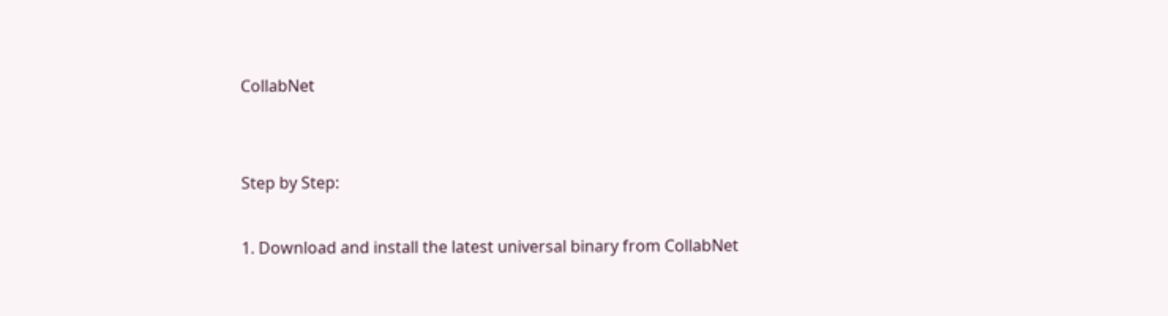CollabNet


Step by Step:

1. Download and install the latest universal binary from CollabNet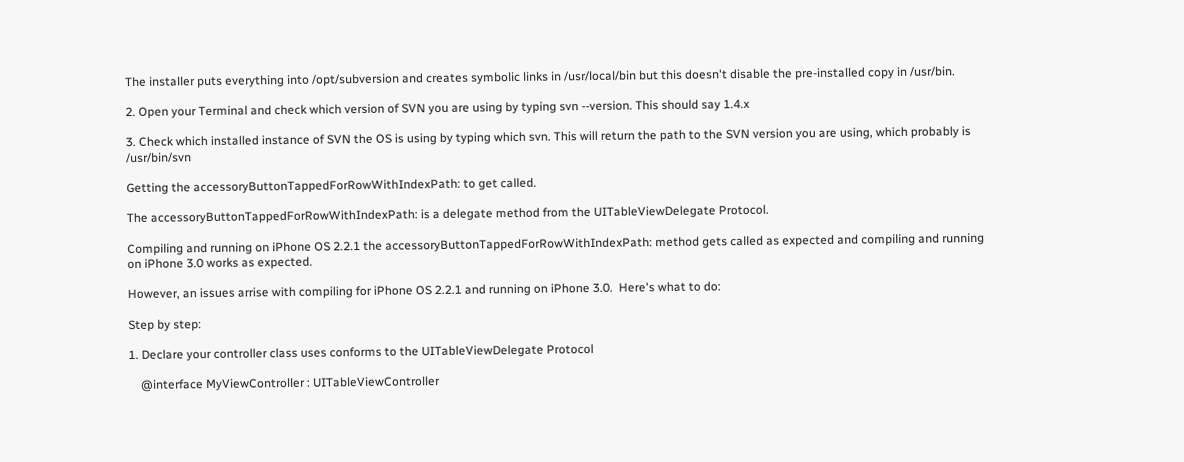The installer puts everything into /opt/subversion and creates symbolic links in /usr/local/bin but this doesn't disable the pre-installed copy in /usr/bin.

2. Open your Terminal and check which version of SVN you are using by typing svn --version. This should say 1.4.x

3. Check which installed instance of SVN the OS is using by typing which svn. This will return the path to the SVN version you are using, which probably is /usr/bin/svn

Getting the accessoryButtonTappedForRowWithIndexPath: to get called.

The accessoryButtonTappedForRowWithIndexPath: is a delegate method from the UITableViewDelegate Protocol.

Compiling and running on iPhone OS 2.2.1 the accessoryButtonTappedForRowWithIndexPath: method gets called as expected and compiling and running on iPhone 3.0 works as expected.

However, an issues arrise with compiling for iPhone OS 2.2.1 and running on iPhone 3.0.  Here's what to do:

Step by step:

1. Declare your controller class uses conforms to the UITableViewDelegate Protocol

    @interface MyViewController : UITableViewController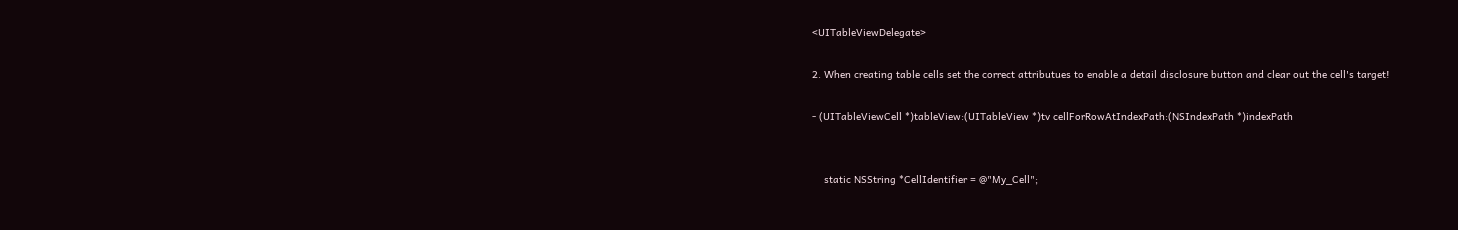<UITableViewDelegate>

2. When creating table cells set the correct attributues to enable a detail disclosure button and clear out the cell's target!

- (UITableViewCell *)tableView:(UITableView *)tv cellForRowAtIndexPath:(NSIndexPath *)indexPath


    static NSString *CellIdentifier = @"My_Cell";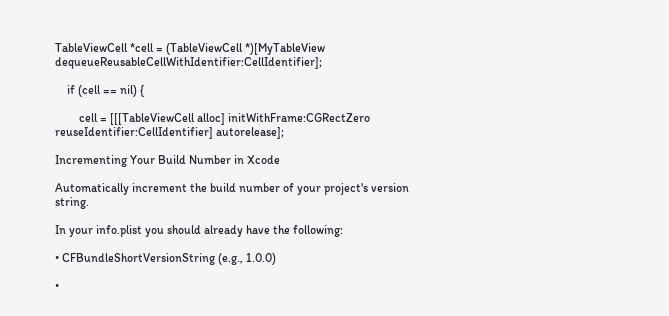TableViewCell *cell = (TableViewCell *)[MyTableView dequeueReusableCellWithIdentifier:CellIdentifier];

    if (cell == nil) {

        cell = [[[TableViewCell alloc] initWithFrame:CGRectZero reuseIdentifier:CellIdentifier] autorelease];

Incrementing Your Build Number in Xcode

Automatically increment the build number of your project's version string.

In your info.plist you should already have the following:

• CFBundleShortVersionString (e.g., 1.0.0)

•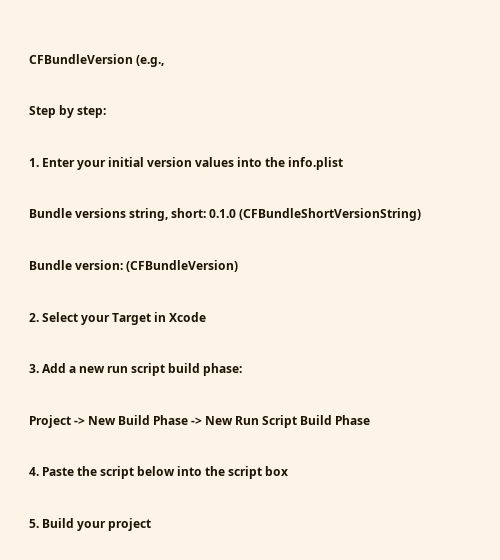CFBundleVersion (e.g.,

Step by step:

1. Enter your initial version values into the info.plist

Bundle versions string, short: 0.1.0 (CFBundleShortVersionString)

Bundle version: (CFBundleVersion)

2. Select your Target in Xcode

3. Add a new run script build phase:

Project -> New Build Phase -> New Run Script Build Phase

4. Paste the script below into the script box

5. Build your project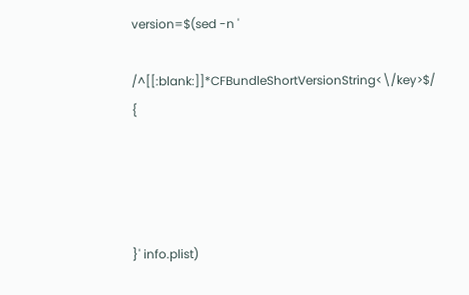version=$(sed -n '

/^[[:blank:]]*CFBundleShortVersionString<\/key>$/ {




}' info.plist)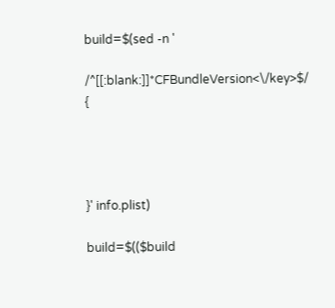build=$(sed -n '

/^[[:blank:]]*CFBundleVersion<\/key>$/ {




}' info.plist)

build=$(($build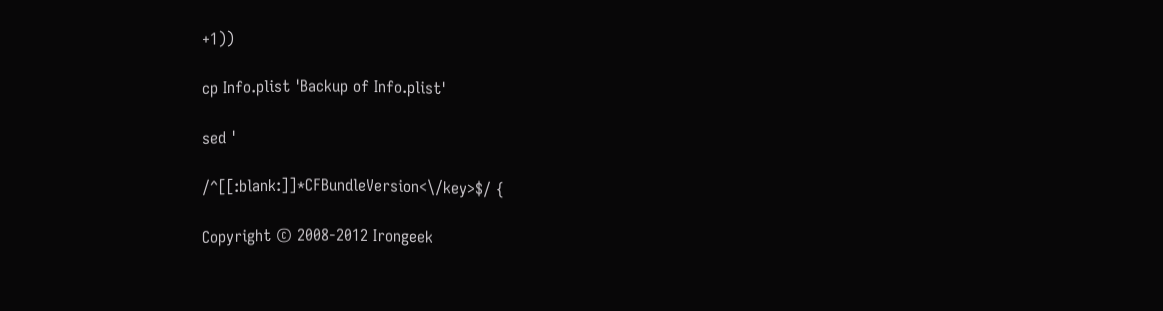+1))

cp Info.plist 'Backup of Info.plist'

sed '

/^[[:blank:]]*CFBundleVersion<\/key>$/ {

Copyright © 2008-2012 Irongeek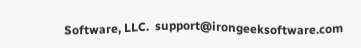Software, LLC.  support@irongeeksoftware.com